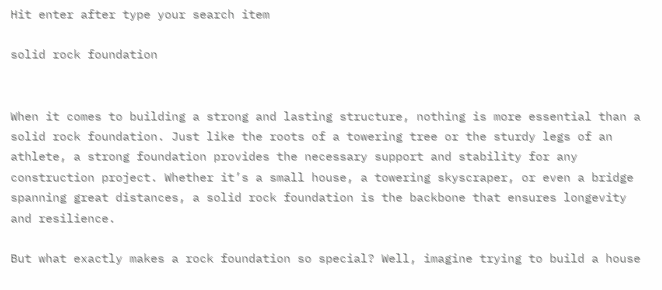Hit enter after type your search item

solid rock foundation


When it comes to building a strong and lasting structure, nothing is more essential than a solid rock foundation. Just like the roots of a towering tree or the sturdy legs of an athlete, a strong foundation provides the necessary support and stability for any construction project. Whether it’s a small house, a towering skyscraper, or even a bridge spanning great distances, a solid rock foundation is the backbone that ensures longevity and resilience.

But what exactly makes a rock foundation so special? Well, imagine trying to build a house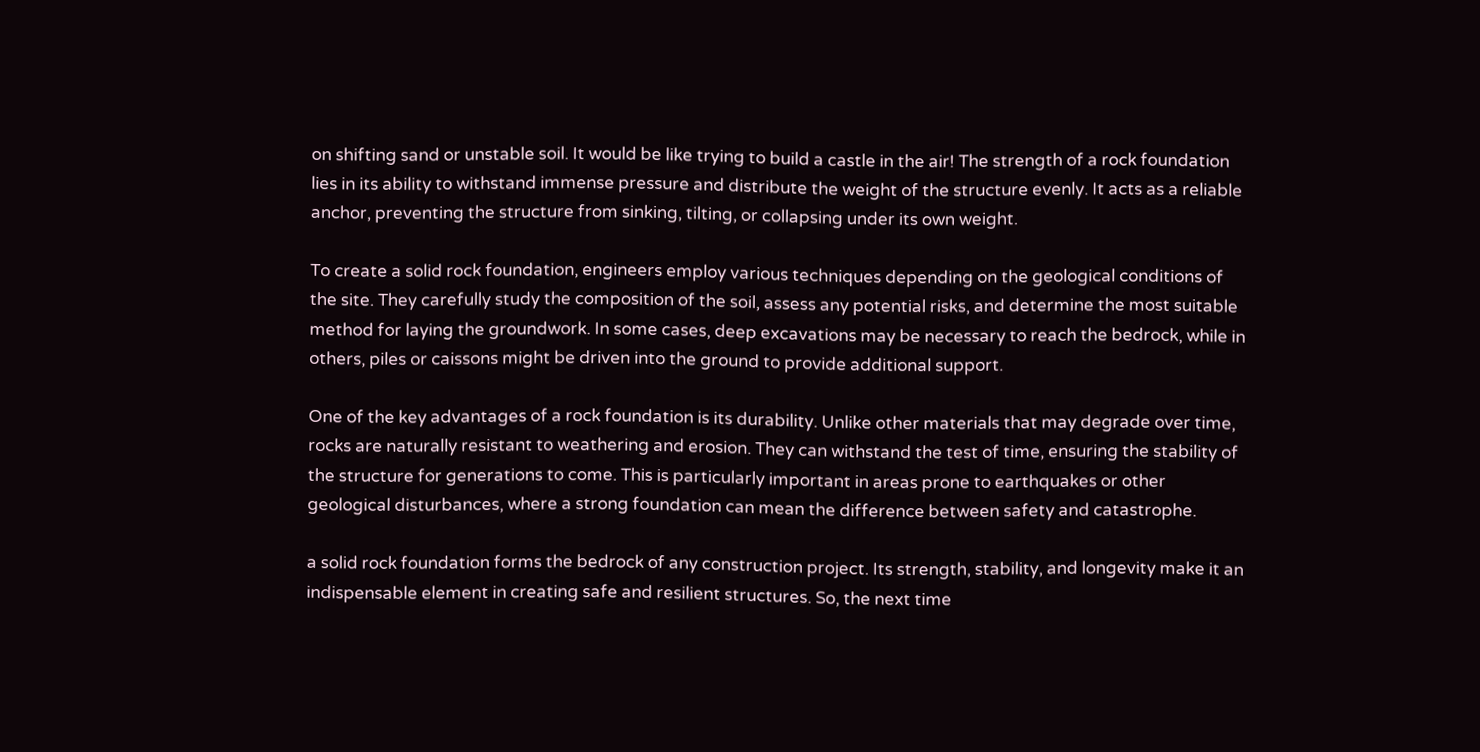on shifting sand or unstable soil. It would be like trying to build a castle in the air! The strength of a rock foundation lies in its ability to withstand immense pressure and distribute the weight of the structure evenly. It acts as a reliable anchor, preventing the structure from sinking, tilting, or collapsing under its own weight.

To create a solid rock foundation, engineers employ various techniques depending on the geological conditions of the site. They carefully study the composition of the soil, assess any potential risks, and determine the most suitable method for laying the groundwork. In some cases, deep excavations may be necessary to reach the bedrock, while in others, piles or caissons might be driven into the ground to provide additional support.

One of the key advantages of a rock foundation is its durability. Unlike other materials that may degrade over time, rocks are naturally resistant to weathering and erosion. They can withstand the test of time, ensuring the stability of the structure for generations to come. This is particularly important in areas prone to earthquakes or other geological disturbances, where a strong foundation can mean the difference between safety and catastrophe.

a solid rock foundation forms the bedrock of any construction project. Its strength, stability, and longevity make it an indispensable element in creating safe and resilient structures. So, the next time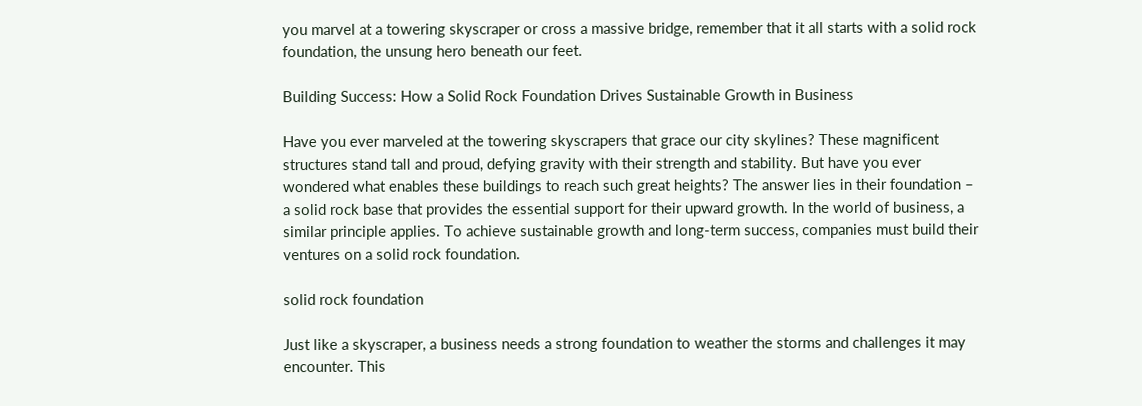you marvel at a towering skyscraper or cross a massive bridge, remember that it all starts with a solid rock foundation, the unsung hero beneath our feet.

Building Success: How a Solid Rock Foundation Drives Sustainable Growth in Business

Have you ever marveled at the towering skyscrapers that grace our city skylines? These magnificent structures stand tall and proud, defying gravity with their strength and stability. But have you ever wondered what enables these buildings to reach such great heights? The answer lies in their foundation – a solid rock base that provides the essential support for their upward growth. In the world of business, a similar principle applies. To achieve sustainable growth and long-term success, companies must build their ventures on a solid rock foundation.

solid rock foundation

Just like a skyscraper, a business needs a strong foundation to weather the storms and challenges it may encounter. This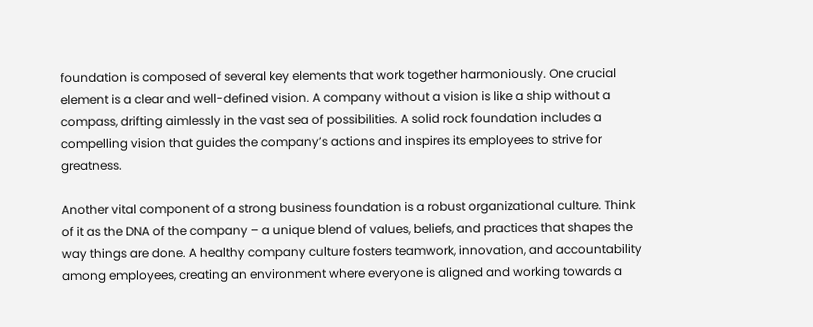foundation is composed of several key elements that work together harmoniously. One crucial element is a clear and well-defined vision. A company without a vision is like a ship without a compass, drifting aimlessly in the vast sea of possibilities. A solid rock foundation includes a compelling vision that guides the company’s actions and inspires its employees to strive for greatness.

Another vital component of a strong business foundation is a robust organizational culture. Think of it as the DNA of the company – a unique blend of values, beliefs, and practices that shapes the way things are done. A healthy company culture fosters teamwork, innovation, and accountability among employees, creating an environment where everyone is aligned and working towards a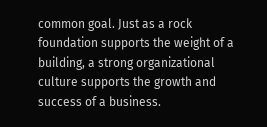common goal. Just as a rock foundation supports the weight of a building, a strong organizational culture supports the growth and success of a business.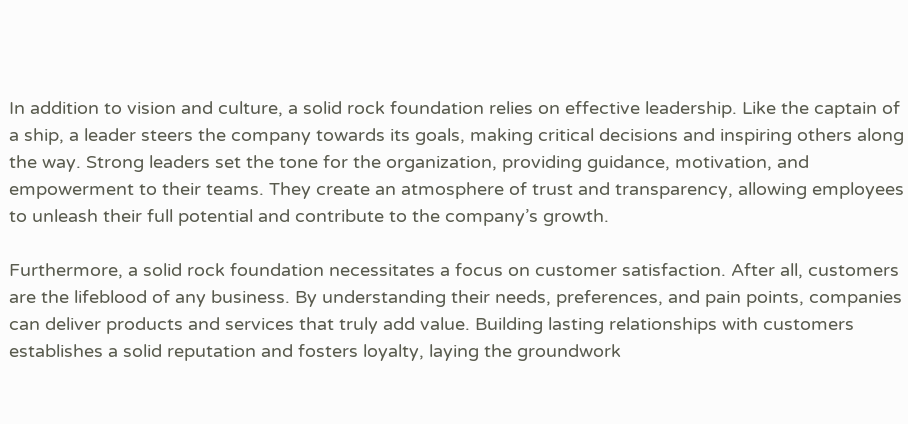In addition to vision and culture, a solid rock foundation relies on effective leadership. Like the captain of a ship, a leader steers the company towards its goals, making critical decisions and inspiring others along the way. Strong leaders set the tone for the organization, providing guidance, motivation, and empowerment to their teams. They create an atmosphere of trust and transparency, allowing employees to unleash their full potential and contribute to the company’s growth.

Furthermore, a solid rock foundation necessitates a focus on customer satisfaction. After all, customers are the lifeblood of any business. By understanding their needs, preferences, and pain points, companies can deliver products and services that truly add value. Building lasting relationships with customers establishes a solid reputation and fosters loyalty, laying the groundwork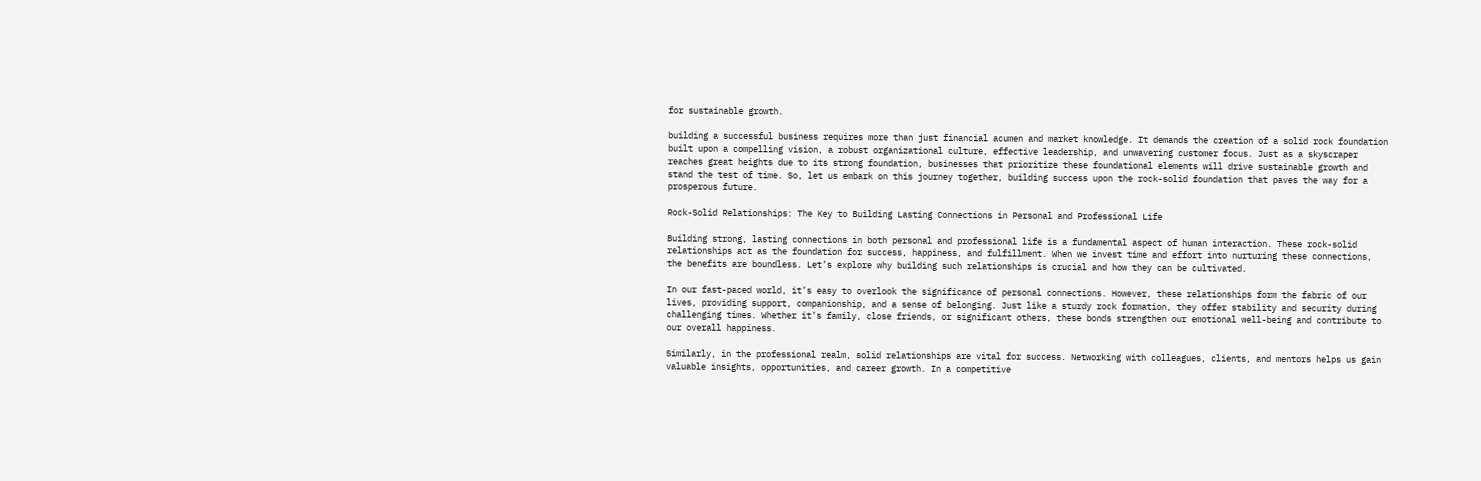for sustainable growth.

building a successful business requires more than just financial acumen and market knowledge. It demands the creation of a solid rock foundation built upon a compelling vision, a robust organizational culture, effective leadership, and unwavering customer focus. Just as a skyscraper reaches great heights due to its strong foundation, businesses that prioritize these foundational elements will drive sustainable growth and stand the test of time. So, let us embark on this journey together, building success upon the rock-solid foundation that paves the way for a prosperous future.

Rock-Solid Relationships: The Key to Building Lasting Connections in Personal and Professional Life

Building strong, lasting connections in both personal and professional life is a fundamental aspect of human interaction. These rock-solid relationships act as the foundation for success, happiness, and fulfillment. When we invest time and effort into nurturing these connections, the benefits are boundless. Let’s explore why building such relationships is crucial and how they can be cultivated.

In our fast-paced world, it’s easy to overlook the significance of personal connections. However, these relationships form the fabric of our lives, providing support, companionship, and a sense of belonging. Just like a sturdy rock formation, they offer stability and security during challenging times. Whether it’s family, close friends, or significant others, these bonds strengthen our emotional well-being and contribute to our overall happiness.

Similarly, in the professional realm, solid relationships are vital for success. Networking with colleagues, clients, and mentors helps us gain valuable insights, opportunities, and career growth. In a competitive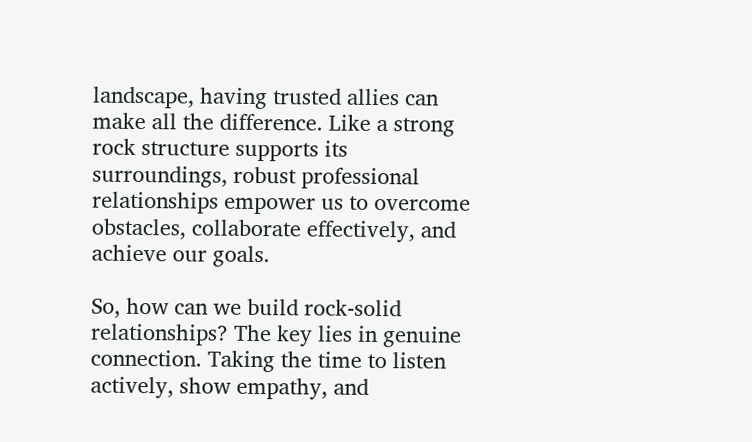landscape, having trusted allies can make all the difference. Like a strong rock structure supports its surroundings, robust professional relationships empower us to overcome obstacles, collaborate effectively, and achieve our goals.

So, how can we build rock-solid relationships? The key lies in genuine connection. Taking the time to listen actively, show empathy, and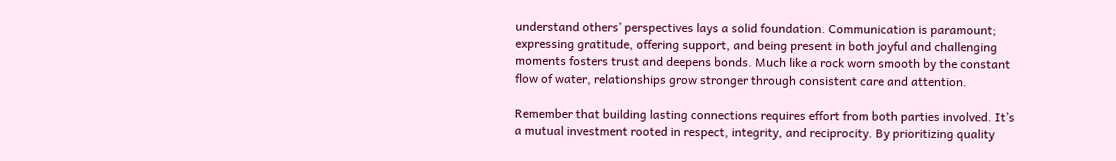understand others’ perspectives lays a solid foundation. Communication is paramount; expressing gratitude, offering support, and being present in both joyful and challenging moments fosters trust and deepens bonds. Much like a rock worn smooth by the constant flow of water, relationships grow stronger through consistent care and attention.

Remember that building lasting connections requires effort from both parties involved. It’s a mutual investment rooted in respect, integrity, and reciprocity. By prioritizing quality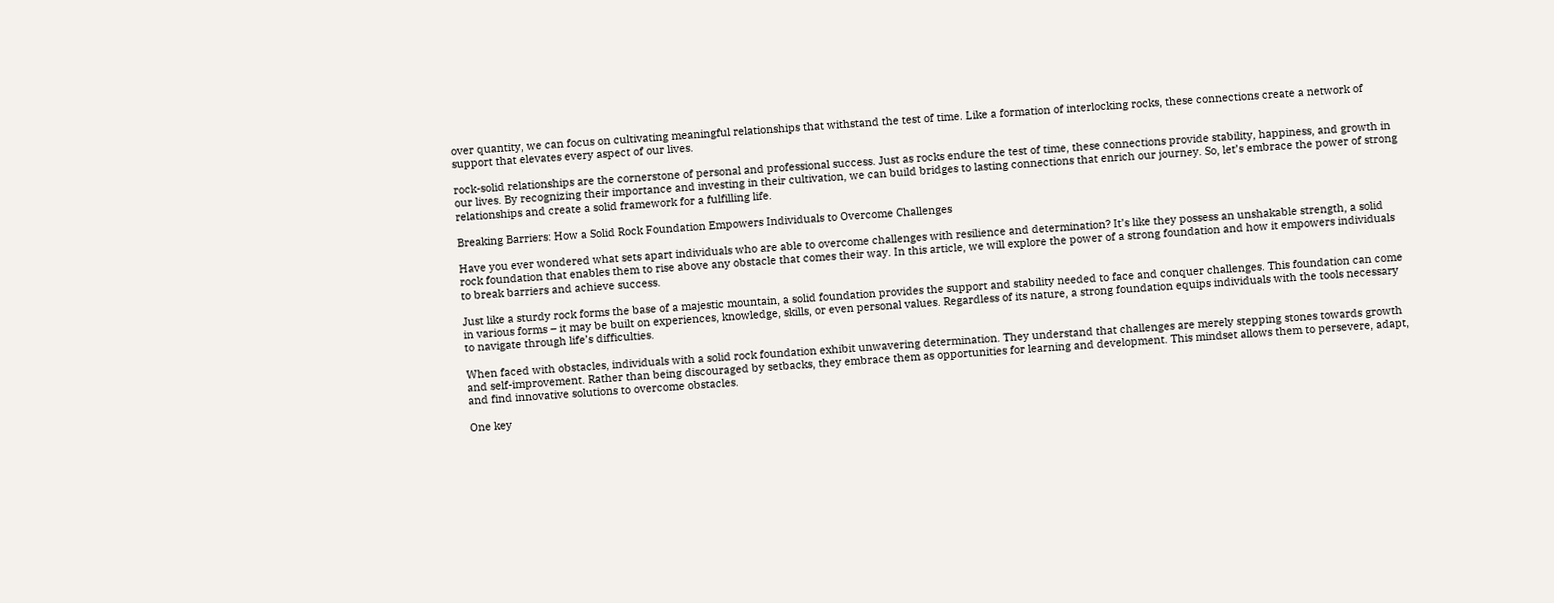over quantity, we can focus on cultivating meaningful relationships that withstand the test of time. Like a formation of interlocking rocks, these connections create a network of support that elevates every aspect of our lives.

rock-solid relationships are the cornerstone of personal and professional success. Just as rocks endure the test of time, these connections provide stability, happiness, and growth in our lives. By recognizing their importance and investing in their cultivation, we can build bridges to lasting connections that enrich our journey. So, let’s embrace the power of strong relationships and create a solid framework for a fulfilling life.

Breaking Barriers: How a Solid Rock Foundation Empowers Individuals to Overcome Challenges

Have you ever wondered what sets apart individuals who are able to overcome challenges with resilience and determination? It’s like they possess an unshakable strength, a solid rock foundation that enables them to rise above any obstacle that comes their way. In this article, we will explore the power of a strong foundation and how it empowers individuals to break barriers and achieve success.

Just like a sturdy rock forms the base of a majestic mountain, a solid foundation provides the support and stability needed to face and conquer challenges. This foundation can come in various forms – it may be built on experiences, knowledge, skills, or even personal values. Regardless of its nature, a strong foundation equips individuals with the tools necessary to navigate through life’s difficulties.

When faced with obstacles, individuals with a solid rock foundation exhibit unwavering determination. They understand that challenges are merely stepping stones towards growth and self-improvement. Rather than being discouraged by setbacks, they embrace them as opportunities for learning and development. This mindset allows them to persevere, adapt, and find innovative solutions to overcome obstacles.

One key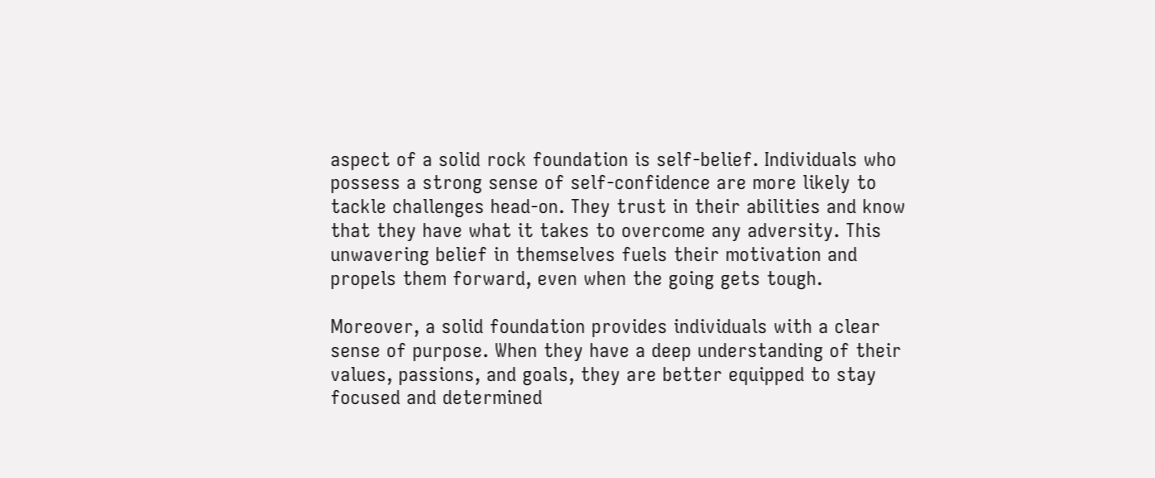aspect of a solid rock foundation is self-belief. Individuals who possess a strong sense of self-confidence are more likely to tackle challenges head-on. They trust in their abilities and know that they have what it takes to overcome any adversity. This unwavering belief in themselves fuels their motivation and propels them forward, even when the going gets tough.

Moreover, a solid foundation provides individuals with a clear sense of purpose. When they have a deep understanding of their values, passions, and goals, they are better equipped to stay focused and determined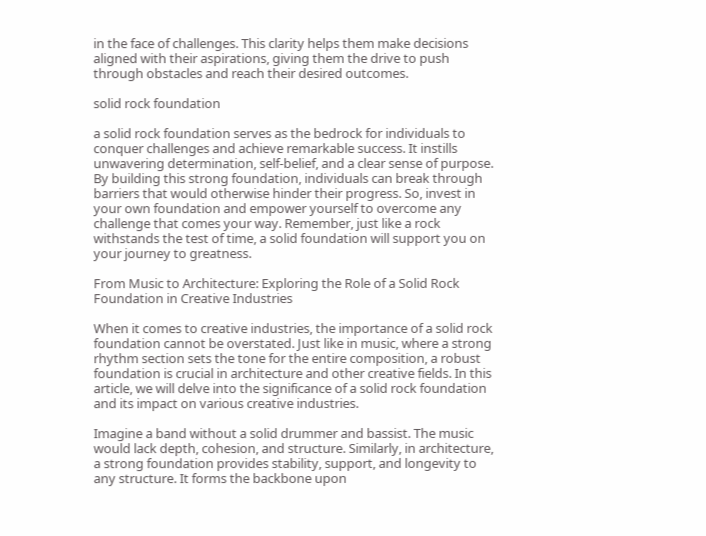in the face of challenges. This clarity helps them make decisions aligned with their aspirations, giving them the drive to push through obstacles and reach their desired outcomes.

solid rock foundation

a solid rock foundation serves as the bedrock for individuals to conquer challenges and achieve remarkable success. It instills unwavering determination, self-belief, and a clear sense of purpose. By building this strong foundation, individuals can break through barriers that would otherwise hinder their progress. So, invest in your own foundation and empower yourself to overcome any challenge that comes your way. Remember, just like a rock withstands the test of time, a solid foundation will support you on your journey to greatness.

From Music to Architecture: Exploring the Role of a Solid Rock Foundation in Creative Industries

When it comes to creative industries, the importance of a solid rock foundation cannot be overstated. Just like in music, where a strong rhythm section sets the tone for the entire composition, a robust foundation is crucial in architecture and other creative fields. In this article, we will delve into the significance of a solid rock foundation and its impact on various creative industries.

Imagine a band without a solid drummer and bassist. The music would lack depth, cohesion, and structure. Similarly, in architecture, a strong foundation provides stability, support, and longevity to any structure. It forms the backbone upon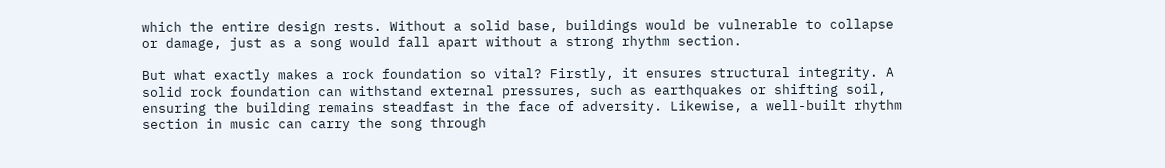which the entire design rests. Without a solid base, buildings would be vulnerable to collapse or damage, just as a song would fall apart without a strong rhythm section.

But what exactly makes a rock foundation so vital? Firstly, it ensures structural integrity. A solid rock foundation can withstand external pressures, such as earthquakes or shifting soil, ensuring the building remains steadfast in the face of adversity. Likewise, a well-built rhythm section in music can carry the song through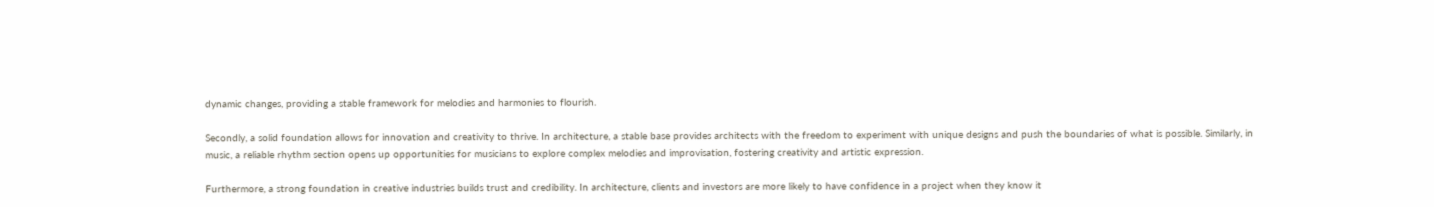dynamic changes, providing a stable framework for melodies and harmonies to flourish.

Secondly, a solid foundation allows for innovation and creativity to thrive. In architecture, a stable base provides architects with the freedom to experiment with unique designs and push the boundaries of what is possible. Similarly, in music, a reliable rhythm section opens up opportunities for musicians to explore complex melodies and improvisation, fostering creativity and artistic expression.

Furthermore, a strong foundation in creative industries builds trust and credibility. In architecture, clients and investors are more likely to have confidence in a project when they know it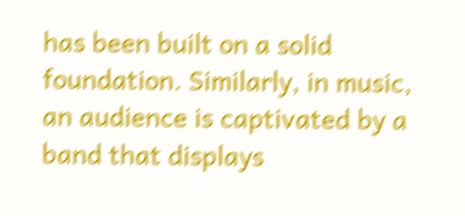has been built on a solid foundation. Similarly, in music, an audience is captivated by a band that displays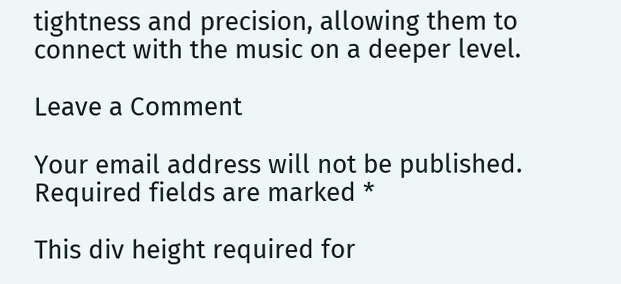tightness and precision, allowing them to connect with the music on a deeper level.

Leave a Comment

Your email address will not be published. Required fields are marked *

This div height required for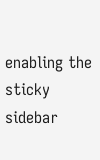enabling the sticky sidebar